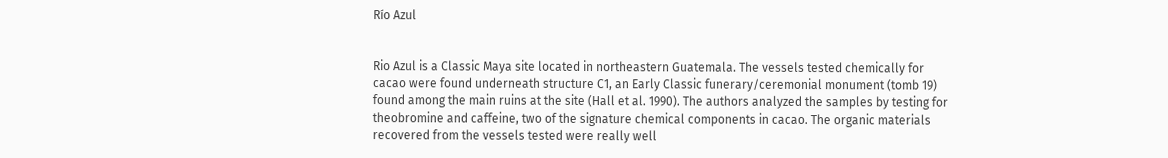Río Azul


Rio Azul is a Classic Maya site located in northeastern Guatemala. The vessels tested chemically for cacao were found underneath structure C1, an Early Classic funerary/ceremonial monument (tomb 19) found among the main ruins at the site (Hall et al. 1990). The authors analyzed the samples by testing for theobromine and caffeine, two of the signature chemical components in cacao. The organic materials recovered from the vessels tested were really well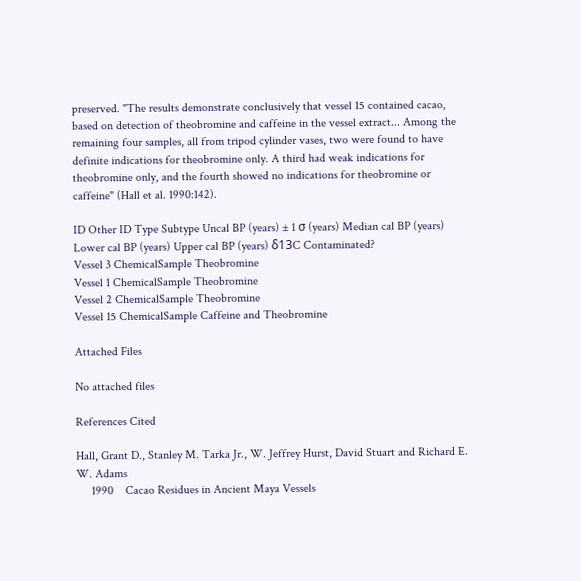preserved. "The results demonstrate conclusively that vessel 15 contained cacao, based on detection of theobromine and caffeine in the vessel extract... Among the remaining four samples, all from tripod cylinder vases, two were found to have definite indications for theobromine only. A third had weak indications for theobromine only, and the fourth showed no indications for theobromine or caffeine" (Hall et al. 1990:142).

ID Other ID Type Subtype Uncal BP (years) ± 1 σ (years) Median cal BP (years) Lower cal BP (years) Upper cal BP (years) δ13C Contaminated?
Vessel 3 ChemicalSample Theobromine
Vessel 1 ChemicalSample Theobromine
Vessel 2 ChemicalSample Theobromine
Vessel 15 ChemicalSample Caffeine and Theobromine

Attached Files

No attached files

References Cited

Hall, Grant D., Stanley M. Tarka Jr., W. Jeffrey Hurst, David Stuart and Richard E. W. Adams
     1990    Cacao Residues in Ancient Maya Vessels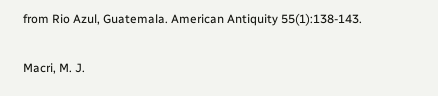from Rio Azul, Guatemala. American Antiquity 55(1):138-143.

Macri, M. J.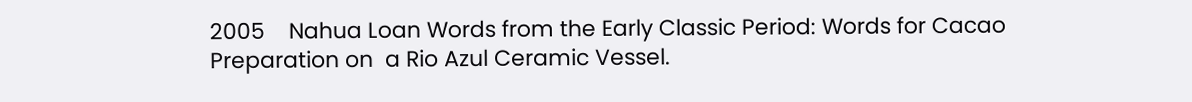2005    Nahua Loan Words from the Early Classic Period: Words for Cacao  Preparation on  a Rio Azul Ceramic Vessel.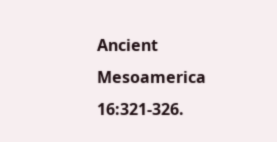Ancient Mesoamerica 16:321-326.